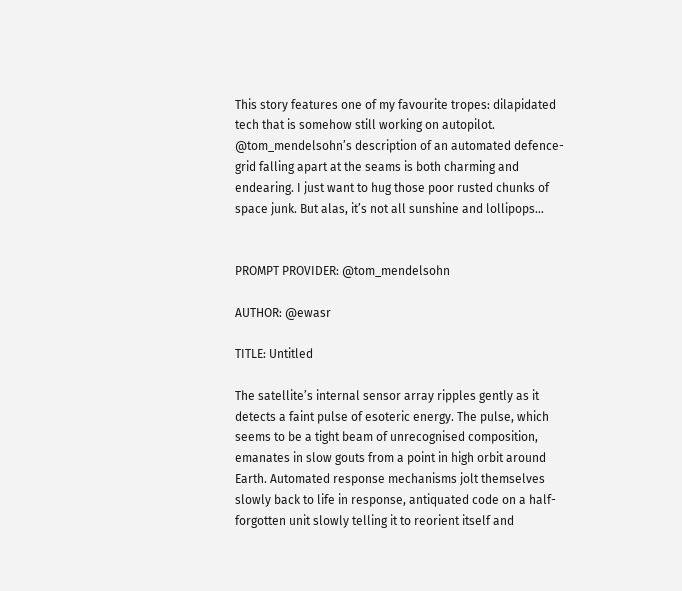This story features one of my favourite tropes: dilapidated tech that is somehow still working on autopilot. @tom_mendelsohn’s description of an automated defence-grid falling apart at the seams is both charming and endearing. I just want to hug those poor rusted chunks of space junk. But alas, it’s not all sunshine and lollipops…


PROMPT PROVIDER: @tom_mendelsohn

AUTHOR: @ewasr

TITLE: Untitled

The satellite’s internal sensor array ripples gently as it detects a faint pulse of esoteric energy. The pulse, which seems to be a tight beam of unrecognised composition, emanates in slow gouts from a point in high orbit around Earth. Automated response mechanisms jolt themselves slowly back to life in response, antiquated code on a half-forgotten unit slowly telling it to reorient itself and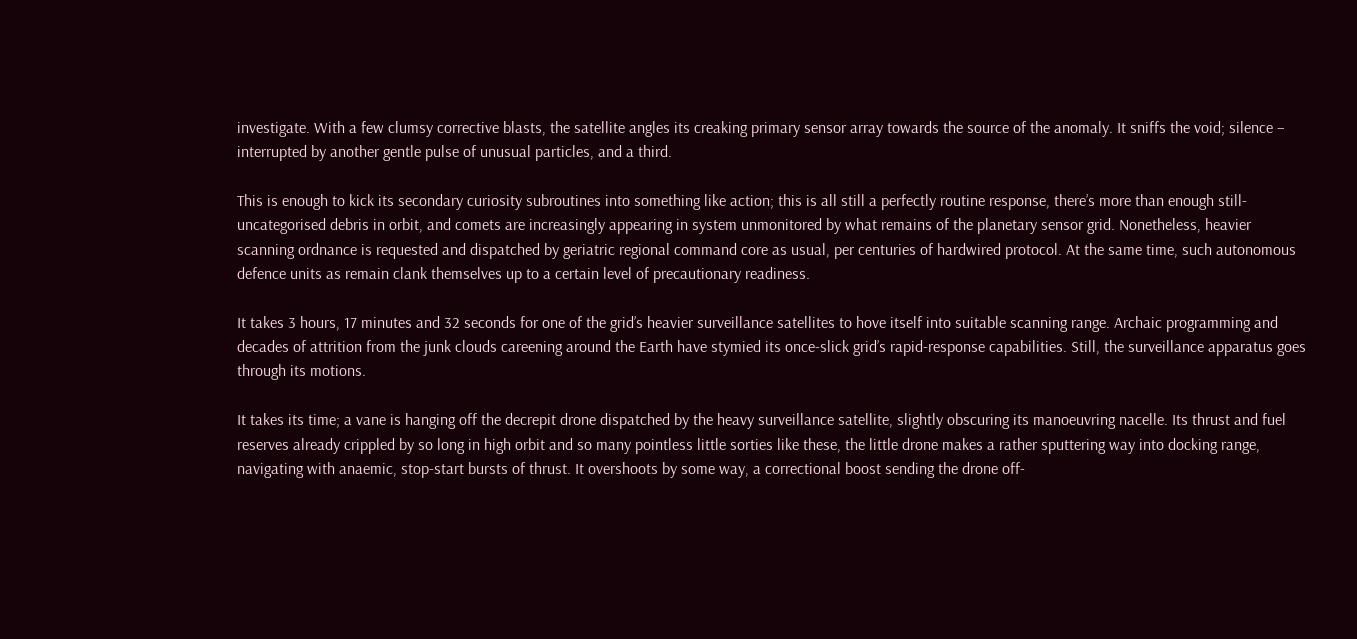investigate. With a few clumsy corrective blasts, the satellite angles its creaking primary sensor array towards the source of the anomaly. It sniffs the void; silence – interrupted by another gentle pulse of unusual particles, and a third.

This is enough to kick its secondary curiosity subroutines into something like action; this is all still a perfectly routine response, there’s more than enough still-uncategorised debris in orbit, and comets are increasingly appearing in system unmonitored by what remains of the planetary sensor grid. Nonetheless, heavier scanning ordnance is requested and dispatched by geriatric regional command core as usual, per centuries of hardwired protocol. At the same time, such autonomous defence units as remain clank themselves up to a certain level of precautionary readiness.

It takes 3 hours, 17 minutes and 32 seconds for one of the grid’s heavier surveillance satellites to hove itself into suitable scanning range. Archaic programming and decades of attrition from the junk clouds careening around the Earth have stymied its once-slick grid’s rapid-response capabilities. Still, the surveillance apparatus goes through its motions.

It takes its time; a vane is hanging off the decrepit drone dispatched by the heavy surveillance satellite, slightly obscuring its manoeuvring nacelle. Its thrust and fuel reserves already crippled by so long in high orbit and so many pointless little sorties like these, the little drone makes a rather sputtering way into docking range, navigating with anaemic, stop-start bursts of thrust. It overshoots by some way, a correctional boost sending the drone off-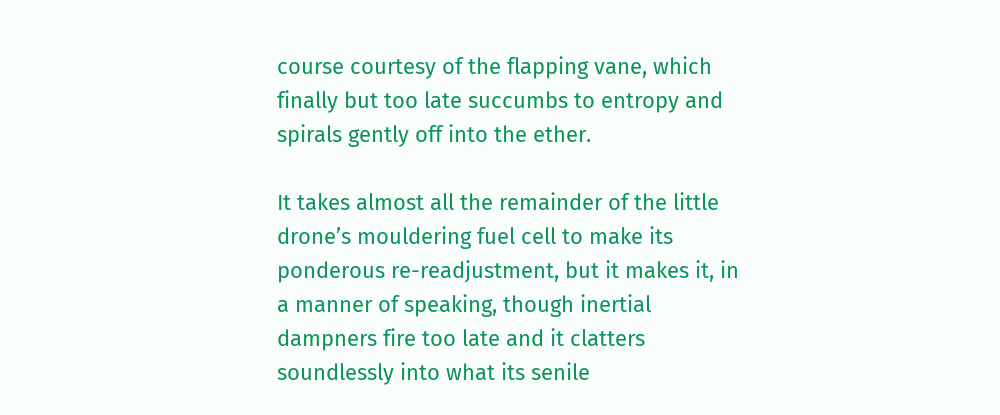course courtesy of the flapping vane, which finally but too late succumbs to entropy and spirals gently off into the ether.

It takes almost all the remainder of the little drone’s mouldering fuel cell to make its ponderous re-readjustment, but it makes it, in a manner of speaking, though inertial dampners fire too late and it clatters soundlessly into what its senile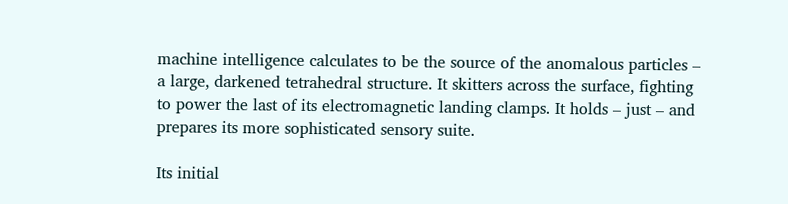machine intelligence calculates to be the source of the anomalous particles – a large, darkened tetrahedral structure. It skitters across the surface, fighting to power the last of its electromagnetic landing clamps. It holds – just – and prepares its more sophisticated sensory suite.

Its initial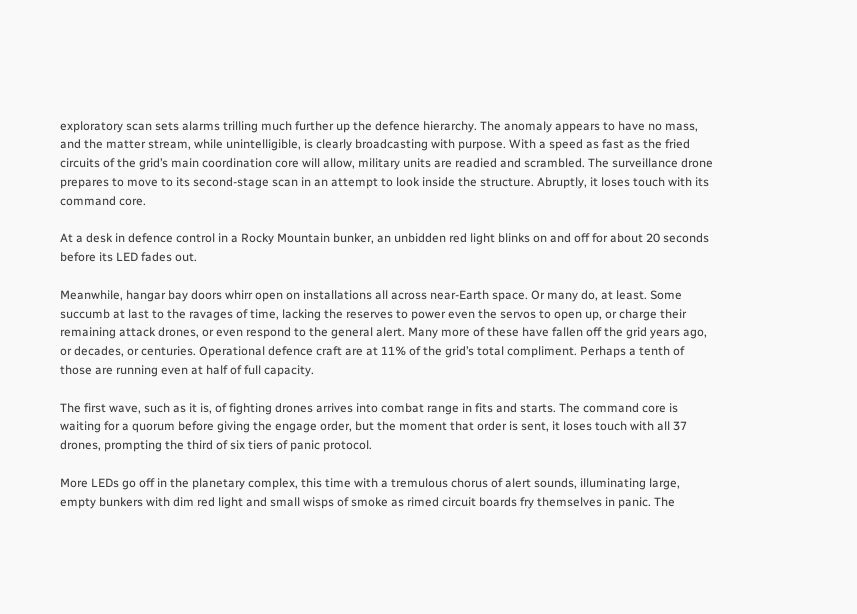exploratory scan sets alarms trilling much further up the defence hierarchy. The anomaly appears to have no mass, and the matter stream, while unintelligible, is clearly broadcasting with purpose. With a speed as fast as the fried circuits of the grid’s main coordination core will allow, military units are readied and scrambled. The surveillance drone prepares to move to its second-stage scan in an attempt to look inside the structure. Abruptly, it loses touch with its command core.

At a desk in defence control in a Rocky Mountain bunker, an unbidden red light blinks on and off for about 20 seconds before its LED fades out.

Meanwhile, hangar bay doors whirr open on installations all across near-Earth space. Or many do, at least. Some succumb at last to the ravages of time, lacking the reserves to power even the servos to open up, or charge their remaining attack drones, or even respond to the general alert. Many more of these have fallen off the grid years ago, or decades, or centuries. Operational defence craft are at 11% of the grid’s total compliment. Perhaps a tenth of those are running even at half of full capacity.

The first wave, such as it is, of fighting drones arrives into combat range in fits and starts. The command core is waiting for a quorum before giving the engage order, but the moment that order is sent, it loses touch with all 37 drones, prompting the third of six tiers of panic protocol.

More LEDs go off in the planetary complex, this time with a tremulous chorus of alert sounds, illuminating large, empty bunkers with dim red light and small wisps of smoke as rimed circuit boards fry themselves in panic. The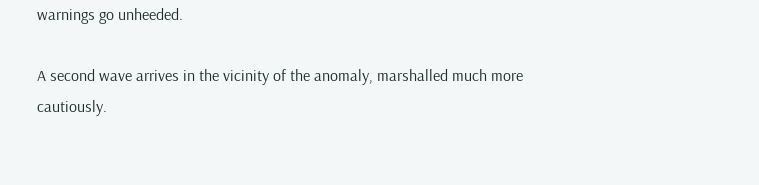warnings go unheeded.

A second wave arrives in the vicinity of the anomaly, marshalled much more cautiously.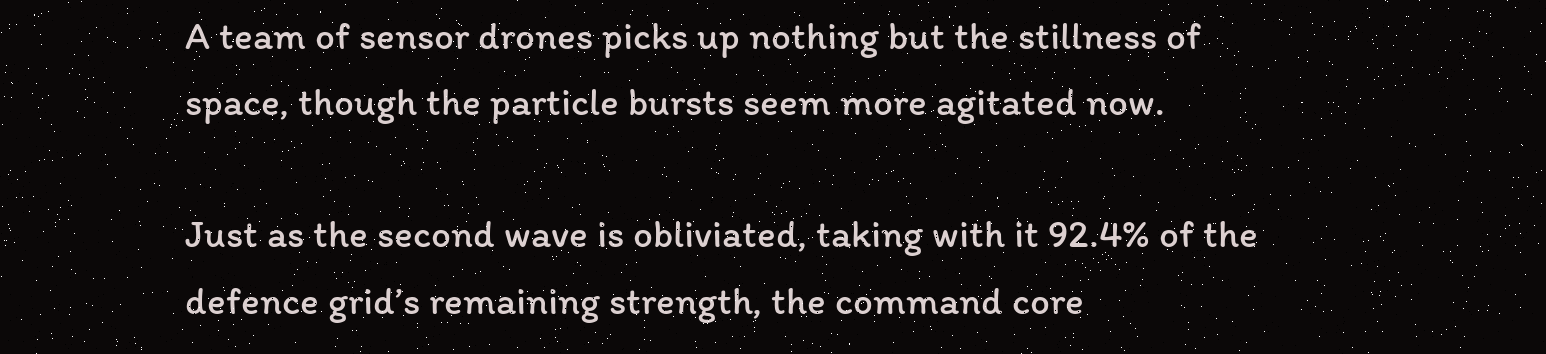A team of sensor drones picks up nothing but the stillness of space, though the particle bursts seem more agitated now.

Just as the second wave is obliviated, taking with it 92.4% of the defence grid’s remaining strength, the command core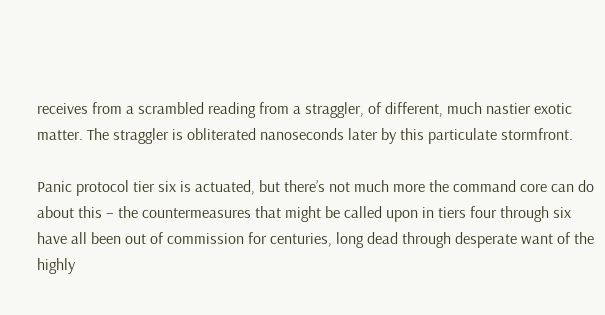receives from a scrambled reading from a straggler, of different, much nastier exotic matter. The straggler is obliterated nanoseconds later by this particulate stormfront.

Panic protocol tier six is actuated, but there’s not much more the command core can do about this – the countermeasures that might be called upon in tiers four through six have all been out of commission for centuries, long dead through desperate want of the highly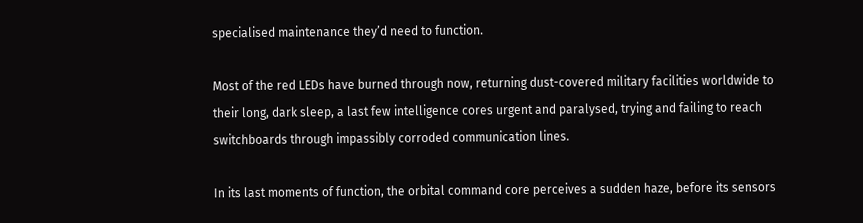specialised maintenance they’d need to function.

Most of the red LEDs have burned through now, returning dust-covered military facilities worldwide to their long, dark sleep, a last few intelligence cores urgent and paralysed, trying and failing to reach switchboards through impassibly corroded communication lines.

In its last moments of function, the orbital command core perceives a sudden haze, before its sensors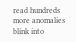read hundreds more anomalies blink into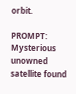orbit.

PROMPT: Mysterious unowned satellite found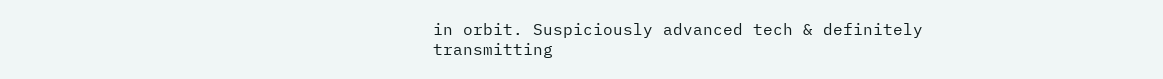in orbit. Suspiciously advanced tech & definitely transmitting